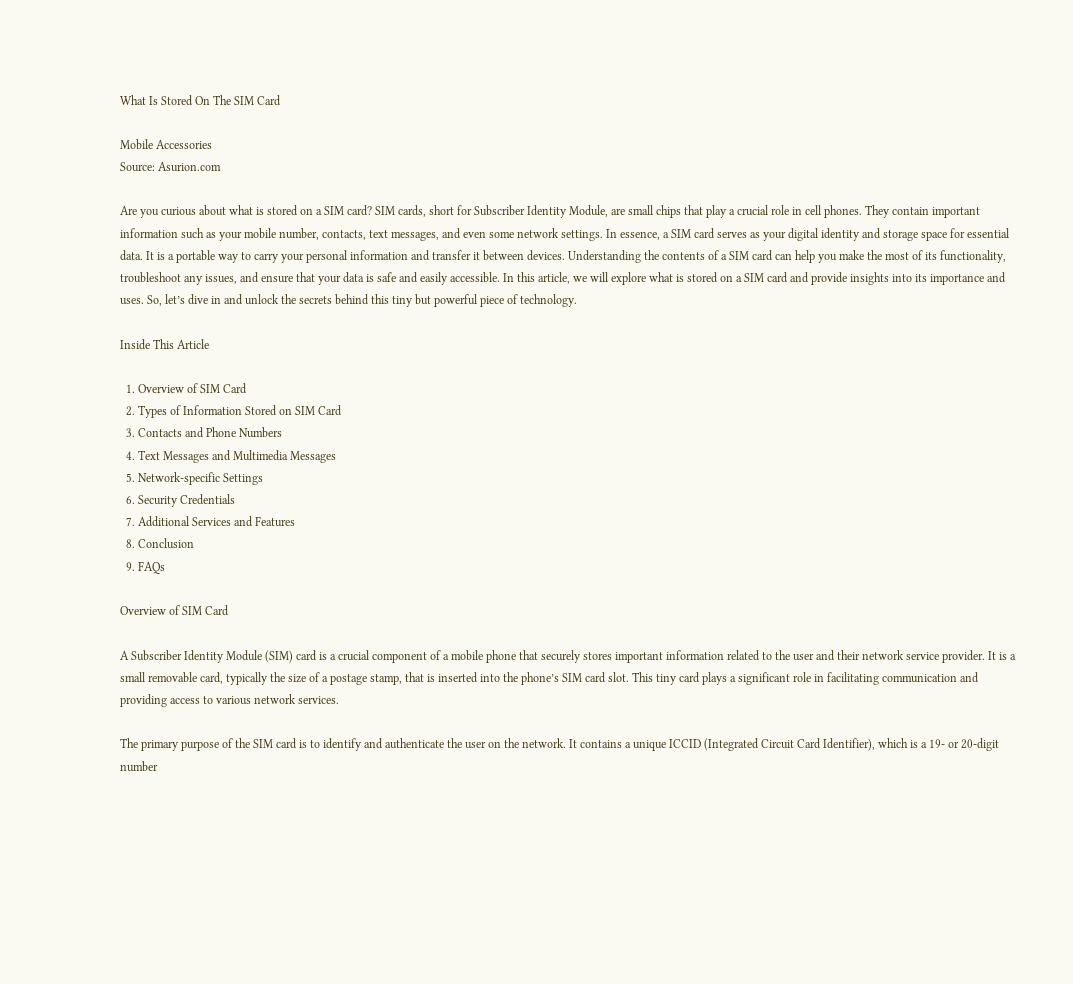What Is Stored On The SIM Card

Mobile Accessories
Source: Asurion.com

Are you curious about what is stored on a SIM card? SIM cards, short for Subscriber Identity Module, are small chips that play a crucial role in cell phones. They contain important information such as your mobile number, contacts, text messages, and even some network settings. In essence, a SIM card serves as your digital identity and storage space for essential data. It is a portable way to carry your personal information and transfer it between devices. Understanding the contents of a SIM card can help you make the most of its functionality, troubleshoot any issues, and ensure that your data is safe and easily accessible. In this article, we will explore what is stored on a SIM card and provide insights into its importance and uses. So, let’s dive in and unlock the secrets behind this tiny but powerful piece of technology.

Inside This Article

  1. Overview of SIM Card
  2. Types of Information Stored on SIM Card
  3. Contacts and Phone Numbers
  4. Text Messages and Multimedia Messages
  5. Network-specific Settings
  6. Security Credentials
  7. Additional Services and Features
  8. Conclusion
  9. FAQs

Overview of SIM Card

A Subscriber Identity Module (SIM) card is a crucial component of a mobile phone that securely stores important information related to the user and their network service provider. It is a small removable card, typically the size of a postage stamp, that is inserted into the phone’s SIM card slot. This tiny card plays a significant role in facilitating communication and providing access to various network services.

The primary purpose of the SIM card is to identify and authenticate the user on the network. It contains a unique ICCID (Integrated Circuit Card Identifier), which is a 19- or 20-digit number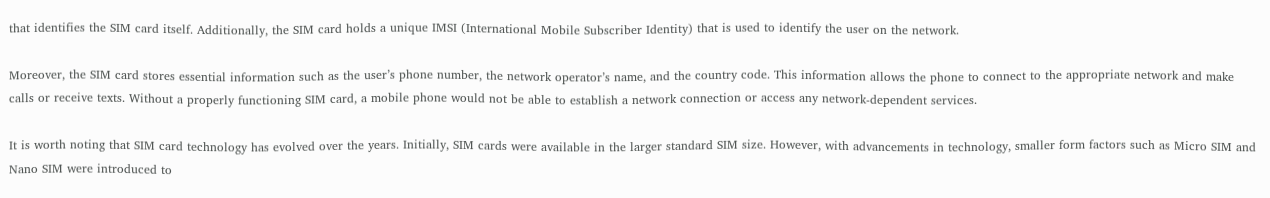that identifies the SIM card itself. Additionally, the SIM card holds a unique IMSI (International Mobile Subscriber Identity) that is used to identify the user on the network.

Moreover, the SIM card stores essential information such as the user’s phone number, the network operator’s name, and the country code. This information allows the phone to connect to the appropriate network and make calls or receive texts. Without a properly functioning SIM card, a mobile phone would not be able to establish a network connection or access any network-dependent services.

It is worth noting that SIM card technology has evolved over the years. Initially, SIM cards were available in the larger standard SIM size. However, with advancements in technology, smaller form factors such as Micro SIM and Nano SIM were introduced to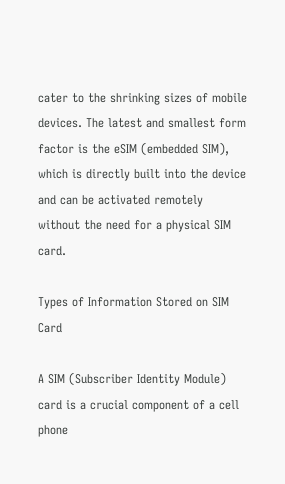cater to the shrinking sizes of mobile devices. The latest and smallest form factor is the eSIM (embedded SIM), which is directly built into the device and can be activated remotely without the need for a physical SIM card.

Types of Information Stored on SIM Card

A SIM (Subscriber Identity Module) card is a crucial component of a cell phone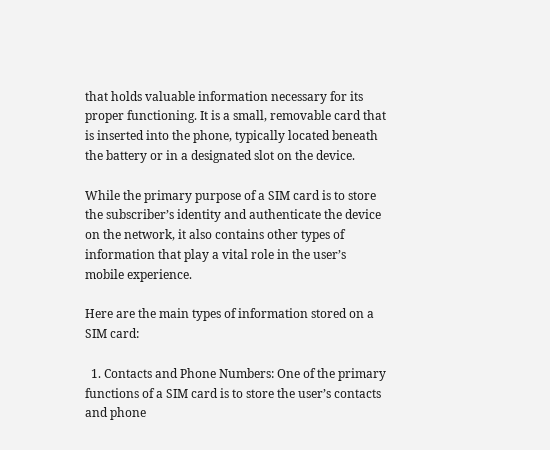that holds valuable information necessary for its proper functioning. It is a small, removable card that is inserted into the phone, typically located beneath the battery or in a designated slot on the device.

While the primary purpose of a SIM card is to store the subscriber’s identity and authenticate the device on the network, it also contains other types of information that play a vital role in the user’s mobile experience.

Here are the main types of information stored on a SIM card:

  1. Contacts and Phone Numbers: One of the primary functions of a SIM card is to store the user’s contacts and phone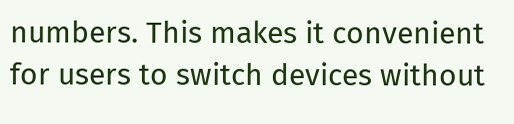numbers. This makes it convenient for users to switch devices without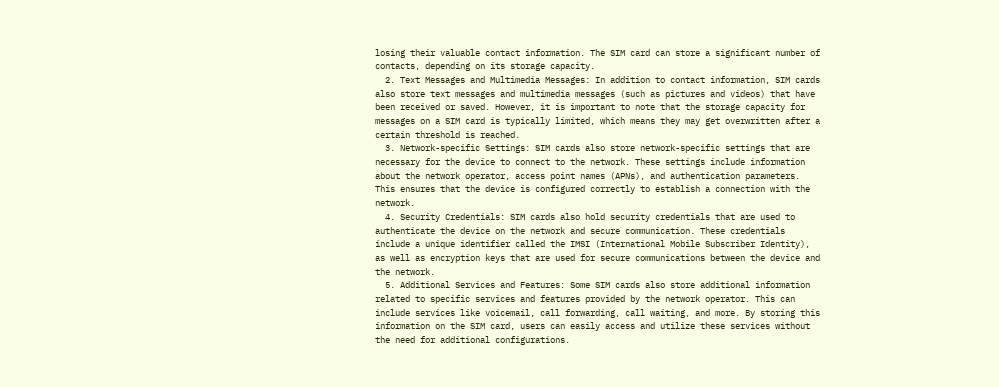losing their valuable contact information. The SIM card can store a significant number of contacts, depending on its storage capacity.
  2. Text Messages and Multimedia Messages: In addition to contact information, SIM cards also store text messages and multimedia messages (such as pictures and videos) that have been received or saved. However, it is important to note that the storage capacity for messages on a SIM card is typically limited, which means they may get overwritten after a certain threshold is reached.
  3. Network-specific Settings: SIM cards also store network-specific settings that are necessary for the device to connect to the network. These settings include information about the network operator, access point names (APNs), and authentication parameters. This ensures that the device is configured correctly to establish a connection with the network.
  4. Security Credentials: SIM cards also hold security credentials that are used to authenticate the device on the network and secure communication. These credentials include a unique identifier called the IMSI (International Mobile Subscriber Identity), as well as encryption keys that are used for secure communications between the device and the network.
  5. Additional Services and Features: Some SIM cards also store additional information related to specific services and features provided by the network operator. This can include services like voicemail, call forwarding, call waiting, and more. By storing this information on the SIM card, users can easily access and utilize these services without the need for additional configurations.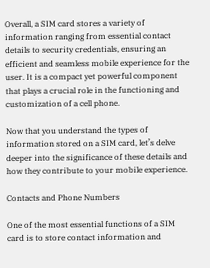Overall, a SIM card stores a variety of information ranging from essential contact details to security credentials, ensuring an efficient and seamless mobile experience for the user. It is a compact yet powerful component that plays a crucial role in the functioning and customization of a cell phone.

Now that you understand the types of information stored on a SIM card, let’s delve deeper into the significance of these details and how they contribute to your mobile experience.

Contacts and Phone Numbers

One of the most essential functions of a SIM card is to store contact information and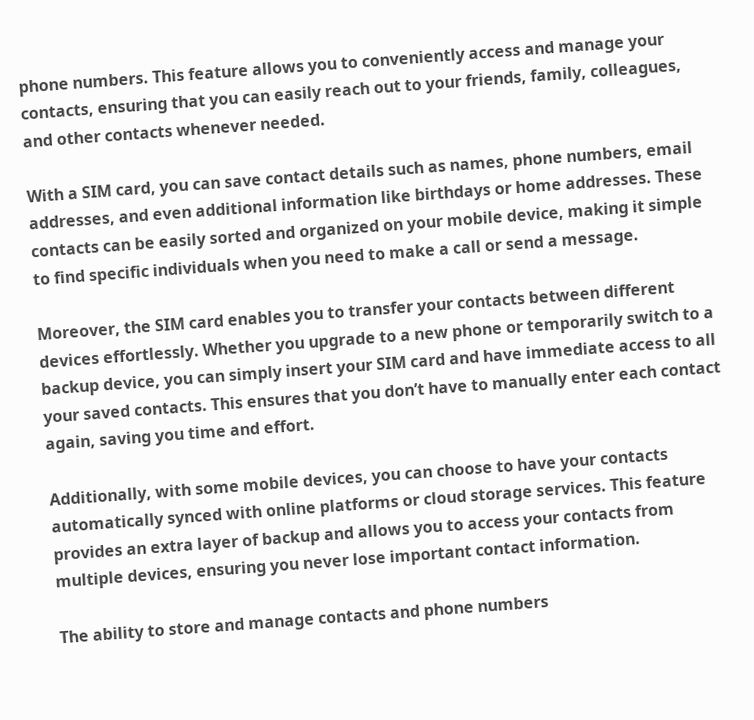phone numbers. This feature allows you to conveniently access and manage your contacts, ensuring that you can easily reach out to your friends, family, colleagues, and other contacts whenever needed.

With a SIM card, you can save contact details such as names, phone numbers, email addresses, and even additional information like birthdays or home addresses. These contacts can be easily sorted and organized on your mobile device, making it simple to find specific individuals when you need to make a call or send a message.

Moreover, the SIM card enables you to transfer your contacts between different devices effortlessly. Whether you upgrade to a new phone or temporarily switch to a backup device, you can simply insert your SIM card and have immediate access to all your saved contacts. This ensures that you don’t have to manually enter each contact again, saving you time and effort.

Additionally, with some mobile devices, you can choose to have your contacts automatically synced with online platforms or cloud storage services. This feature provides an extra layer of backup and allows you to access your contacts from multiple devices, ensuring you never lose important contact information.

The ability to store and manage contacts and phone numbers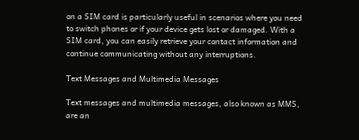on a SIM card is particularly useful in scenarios where you need to switch phones or if your device gets lost or damaged. With a SIM card, you can easily retrieve your contact information and continue communicating without any interruptions.

Text Messages and Multimedia Messages

Text messages and multimedia messages, also known as MMS, are an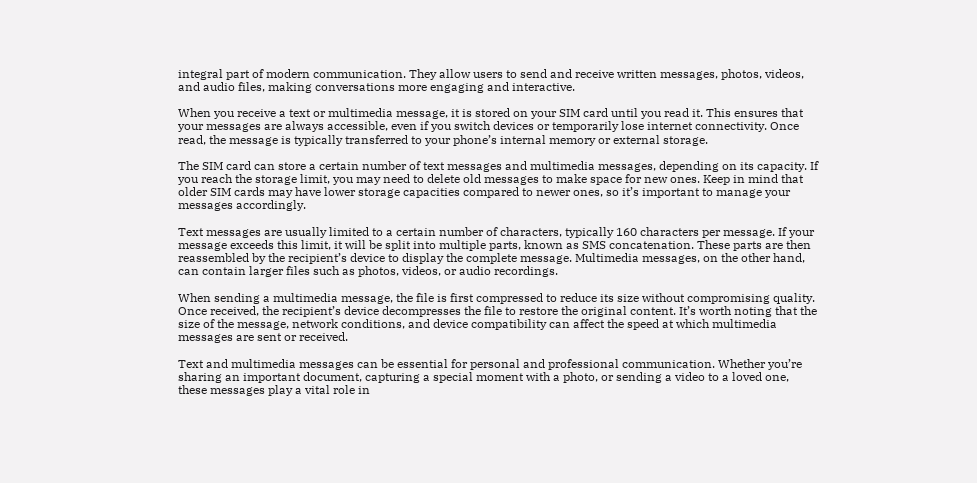integral part of modern communication. They allow users to send and receive written messages, photos, videos, and audio files, making conversations more engaging and interactive.

When you receive a text or multimedia message, it is stored on your SIM card until you read it. This ensures that your messages are always accessible, even if you switch devices or temporarily lose internet connectivity. Once read, the message is typically transferred to your phone’s internal memory or external storage.

The SIM card can store a certain number of text messages and multimedia messages, depending on its capacity. If you reach the storage limit, you may need to delete old messages to make space for new ones. Keep in mind that older SIM cards may have lower storage capacities compared to newer ones, so it’s important to manage your messages accordingly.

Text messages are usually limited to a certain number of characters, typically 160 characters per message. If your message exceeds this limit, it will be split into multiple parts, known as SMS concatenation. These parts are then reassembled by the recipient’s device to display the complete message. Multimedia messages, on the other hand, can contain larger files such as photos, videos, or audio recordings.

When sending a multimedia message, the file is first compressed to reduce its size without compromising quality. Once received, the recipient’s device decompresses the file to restore the original content. It’s worth noting that the size of the message, network conditions, and device compatibility can affect the speed at which multimedia messages are sent or received.

Text and multimedia messages can be essential for personal and professional communication. Whether you’re sharing an important document, capturing a special moment with a photo, or sending a video to a loved one, these messages play a vital role in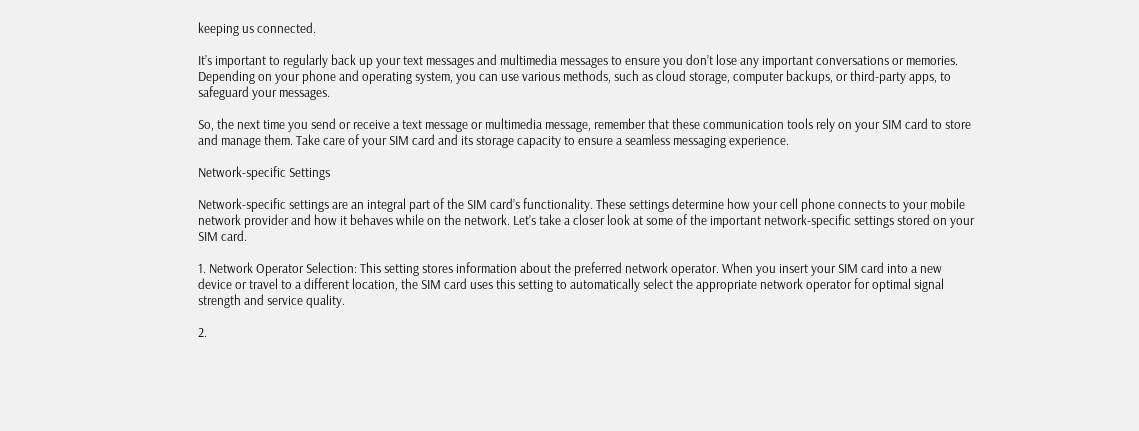keeping us connected.

It’s important to regularly back up your text messages and multimedia messages to ensure you don’t lose any important conversations or memories. Depending on your phone and operating system, you can use various methods, such as cloud storage, computer backups, or third-party apps, to safeguard your messages.

So, the next time you send or receive a text message or multimedia message, remember that these communication tools rely on your SIM card to store and manage them. Take care of your SIM card and its storage capacity to ensure a seamless messaging experience.

Network-specific Settings

Network-specific settings are an integral part of the SIM card’s functionality. These settings determine how your cell phone connects to your mobile network provider and how it behaves while on the network. Let’s take a closer look at some of the important network-specific settings stored on your SIM card.

1. Network Operator Selection: This setting stores information about the preferred network operator. When you insert your SIM card into a new device or travel to a different location, the SIM card uses this setting to automatically select the appropriate network operator for optimal signal strength and service quality.

2.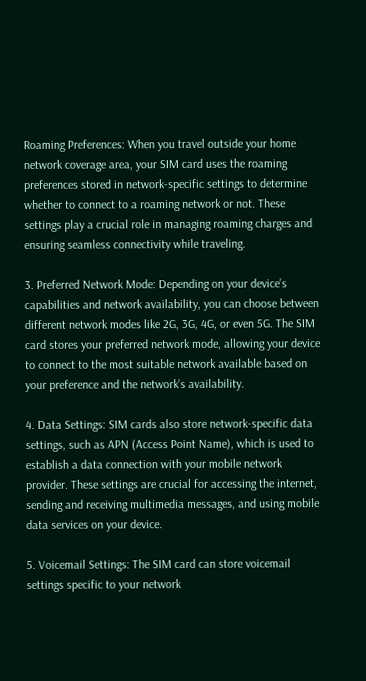Roaming Preferences: When you travel outside your home network coverage area, your SIM card uses the roaming preferences stored in network-specific settings to determine whether to connect to a roaming network or not. These settings play a crucial role in managing roaming charges and ensuring seamless connectivity while traveling.

3. Preferred Network Mode: Depending on your device’s capabilities and network availability, you can choose between different network modes like 2G, 3G, 4G, or even 5G. The SIM card stores your preferred network mode, allowing your device to connect to the most suitable network available based on your preference and the network’s availability.

4. Data Settings: SIM cards also store network-specific data settings, such as APN (Access Point Name), which is used to establish a data connection with your mobile network provider. These settings are crucial for accessing the internet, sending and receiving multimedia messages, and using mobile data services on your device.

5. Voicemail Settings: The SIM card can store voicemail settings specific to your network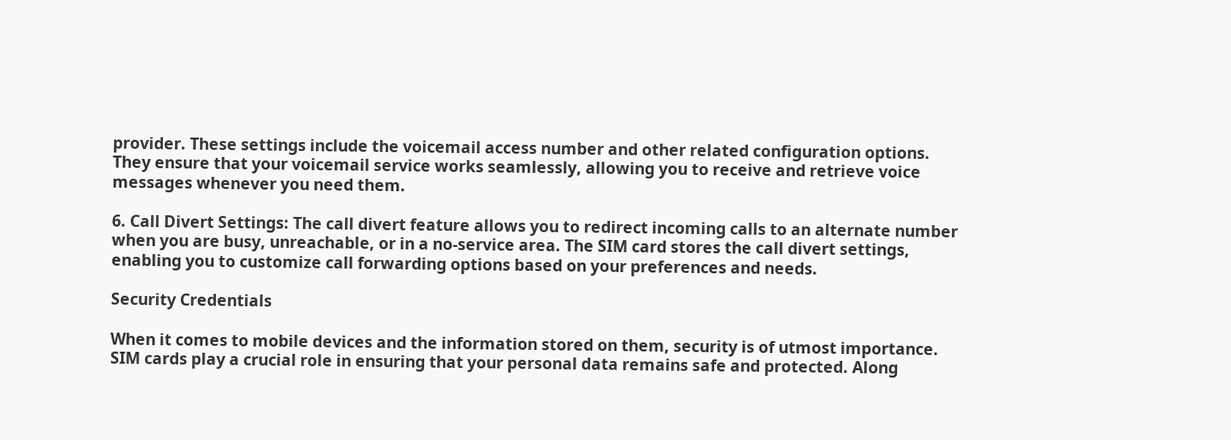provider. These settings include the voicemail access number and other related configuration options. They ensure that your voicemail service works seamlessly, allowing you to receive and retrieve voice messages whenever you need them.

6. Call Divert Settings: The call divert feature allows you to redirect incoming calls to an alternate number when you are busy, unreachable, or in a no-service area. The SIM card stores the call divert settings, enabling you to customize call forwarding options based on your preferences and needs.

Security Credentials

When it comes to mobile devices and the information stored on them, security is of utmost importance. SIM cards play a crucial role in ensuring that your personal data remains safe and protected. Along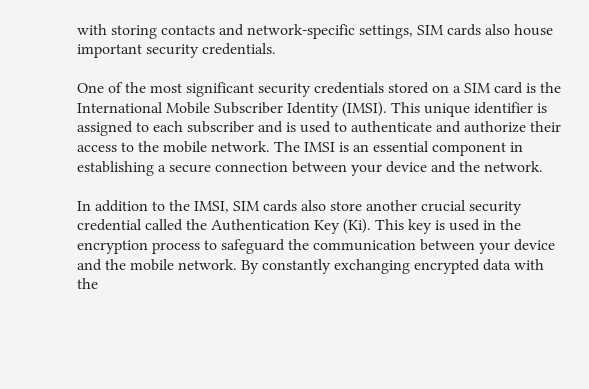with storing contacts and network-specific settings, SIM cards also house important security credentials.

One of the most significant security credentials stored on a SIM card is the International Mobile Subscriber Identity (IMSI). This unique identifier is assigned to each subscriber and is used to authenticate and authorize their access to the mobile network. The IMSI is an essential component in establishing a secure connection between your device and the network.

In addition to the IMSI, SIM cards also store another crucial security credential called the Authentication Key (Ki). This key is used in the encryption process to safeguard the communication between your device and the mobile network. By constantly exchanging encrypted data with the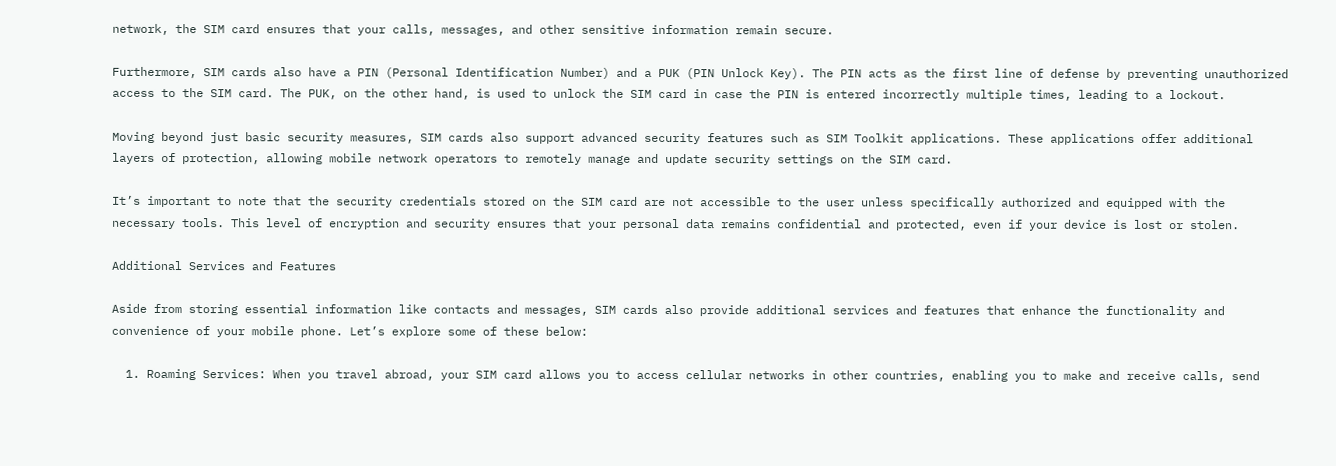network, the SIM card ensures that your calls, messages, and other sensitive information remain secure.

Furthermore, SIM cards also have a PIN (Personal Identification Number) and a PUK (PIN Unlock Key). The PIN acts as the first line of defense by preventing unauthorized access to the SIM card. The PUK, on the other hand, is used to unlock the SIM card in case the PIN is entered incorrectly multiple times, leading to a lockout.

Moving beyond just basic security measures, SIM cards also support advanced security features such as SIM Toolkit applications. These applications offer additional layers of protection, allowing mobile network operators to remotely manage and update security settings on the SIM card.

It’s important to note that the security credentials stored on the SIM card are not accessible to the user unless specifically authorized and equipped with the necessary tools. This level of encryption and security ensures that your personal data remains confidential and protected, even if your device is lost or stolen.

Additional Services and Features

Aside from storing essential information like contacts and messages, SIM cards also provide additional services and features that enhance the functionality and convenience of your mobile phone. Let’s explore some of these below:

  1. Roaming Services: When you travel abroad, your SIM card allows you to access cellular networks in other countries, enabling you to make and receive calls, send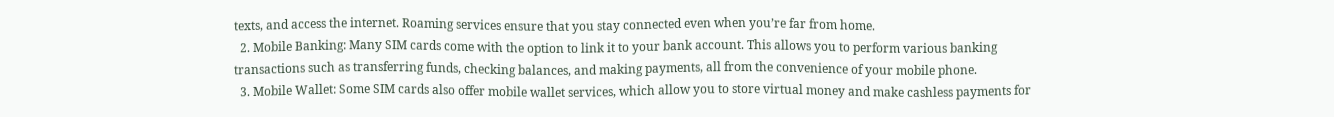texts, and access the internet. Roaming services ensure that you stay connected even when you’re far from home.
  2. Mobile Banking: Many SIM cards come with the option to link it to your bank account. This allows you to perform various banking transactions such as transferring funds, checking balances, and making payments, all from the convenience of your mobile phone.
  3. Mobile Wallet: Some SIM cards also offer mobile wallet services, which allow you to store virtual money and make cashless payments for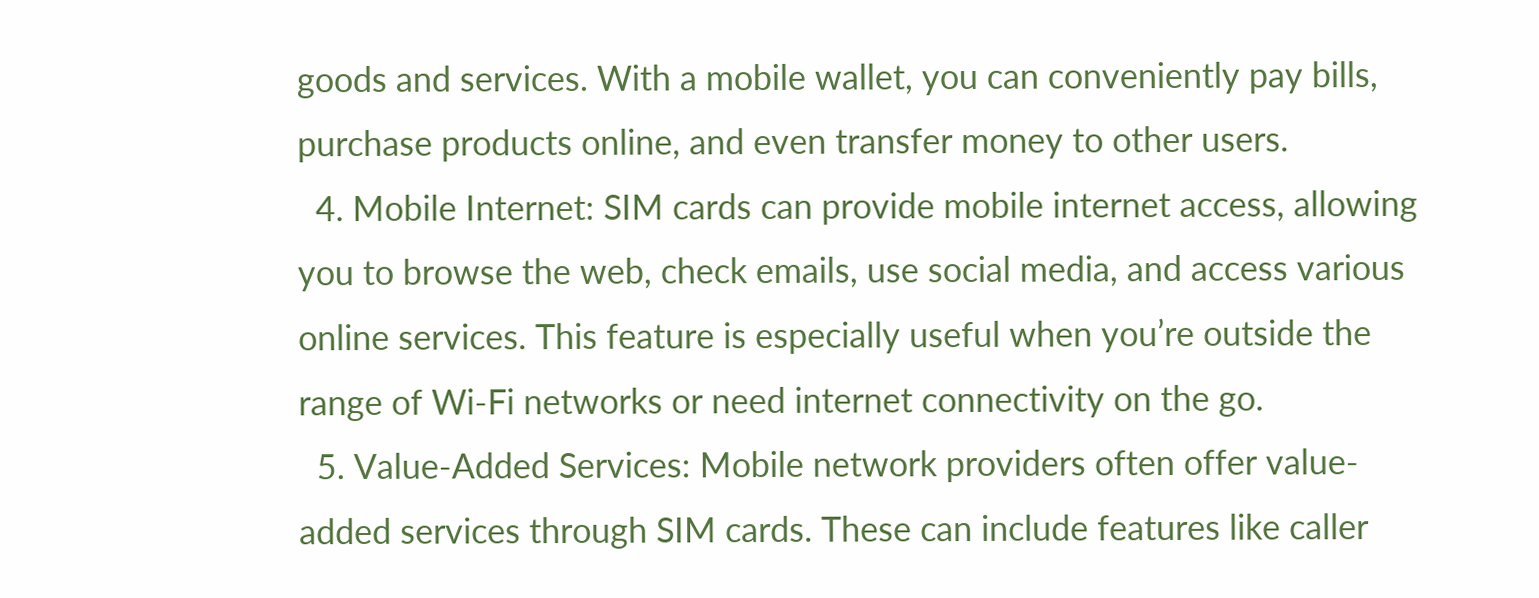goods and services. With a mobile wallet, you can conveniently pay bills, purchase products online, and even transfer money to other users.
  4. Mobile Internet: SIM cards can provide mobile internet access, allowing you to browse the web, check emails, use social media, and access various online services. This feature is especially useful when you’re outside the range of Wi-Fi networks or need internet connectivity on the go.
  5. Value-Added Services: Mobile network providers often offer value-added services through SIM cards. These can include features like caller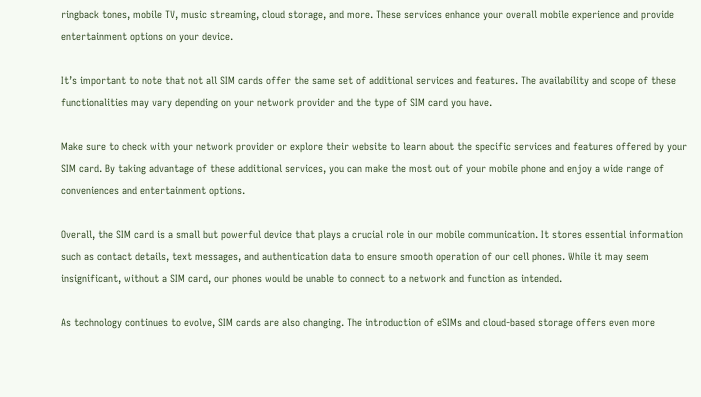ringback tones, mobile TV, music streaming, cloud storage, and more. These services enhance your overall mobile experience and provide entertainment options on your device.

It’s important to note that not all SIM cards offer the same set of additional services and features. The availability and scope of these functionalities may vary depending on your network provider and the type of SIM card you have.

Make sure to check with your network provider or explore their website to learn about the specific services and features offered by your SIM card. By taking advantage of these additional services, you can make the most out of your mobile phone and enjoy a wide range of conveniences and entertainment options.

Overall, the SIM card is a small but powerful device that plays a crucial role in our mobile communication. It stores essential information such as contact details, text messages, and authentication data to ensure smooth operation of our cell phones. While it may seem insignificant, without a SIM card, our phones would be unable to connect to a network and function as intended.

As technology continues to evolve, SIM cards are also changing. The introduction of eSIMs and cloud-based storage offers even more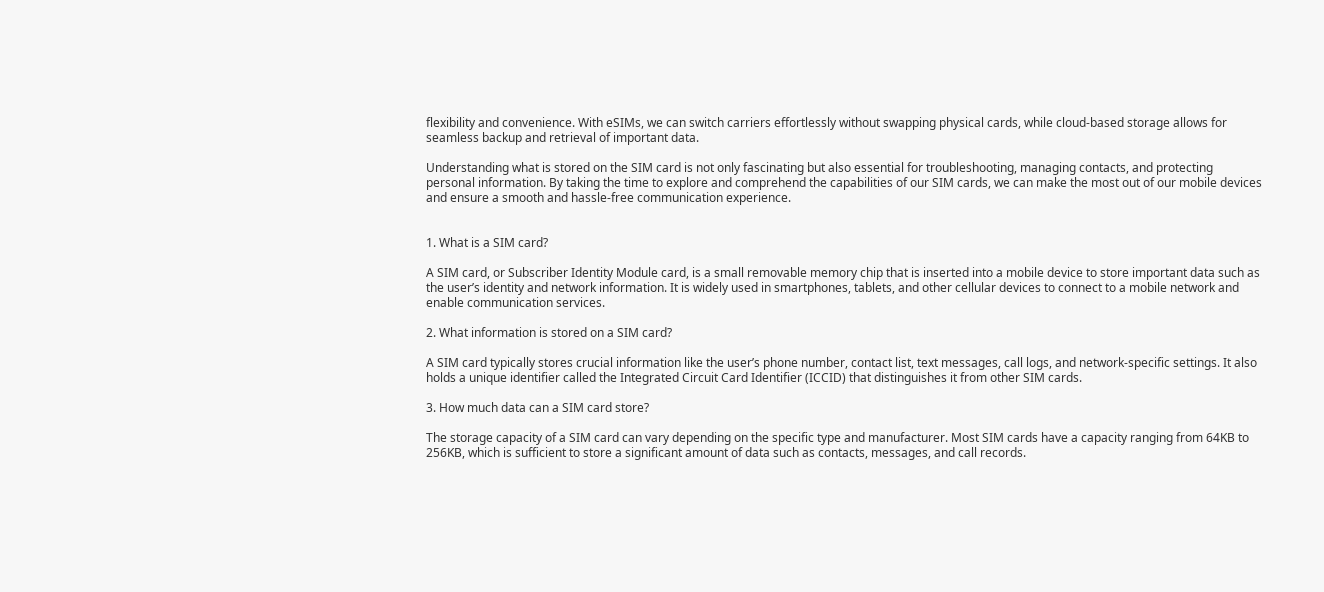flexibility and convenience. With eSIMs, we can switch carriers effortlessly without swapping physical cards, while cloud-based storage allows for seamless backup and retrieval of important data.

Understanding what is stored on the SIM card is not only fascinating but also essential for troubleshooting, managing contacts, and protecting personal information. By taking the time to explore and comprehend the capabilities of our SIM cards, we can make the most out of our mobile devices and ensure a smooth and hassle-free communication experience.


1. What is a SIM card?

A SIM card, or Subscriber Identity Module card, is a small removable memory chip that is inserted into a mobile device to store important data such as the user’s identity and network information. It is widely used in smartphones, tablets, and other cellular devices to connect to a mobile network and enable communication services.

2. What information is stored on a SIM card?

A SIM card typically stores crucial information like the user’s phone number, contact list, text messages, call logs, and network-specific settings. It also holds a unique identifier called the Integrated Circuit Card Identifier (ICCID) that distinguishes it from other SIM cards.

3. How much data can a SIM card store?

The storage capacity of a SIM card can vary depending on the specific type and manufacturer. Most SIM cards have a capacity ranging from 64KB to 256KB, which is sufficient to store a significant amount of data such as contacts, messages, and call records.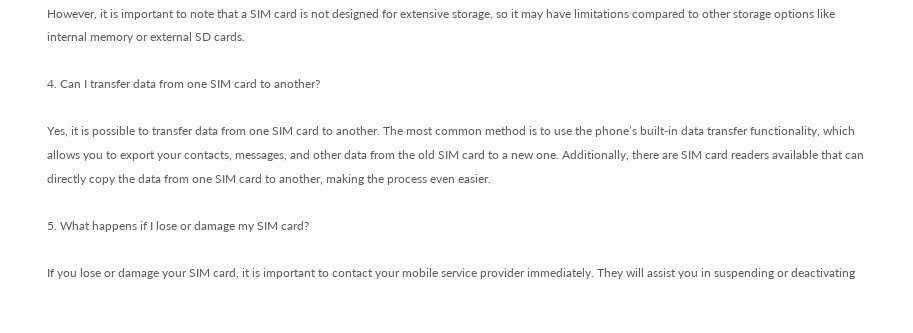However, it is important to note that a SIM card is not designed for extensive storage, so it may have limitations compared to other storage options like internal memory or external SD cards.

4. Can I transfer data from one SIM card to another?

Yes, it is possible to transfer data from one SIM card to another. The most common method is to use the phone’s built-in data transfer functionality, which allows you to export your contacts, messages, and other data from the old SIM card to a new one. Additionally, there are SIM card readers available that can directly copy the data from one SIM card to another, making the process even easier.

5. What happens if I lose or damage my SIM card?

If you lose or damage your SIM card, it is important to contact your mobile service provider immediately. They will assist you in suspending or deactivating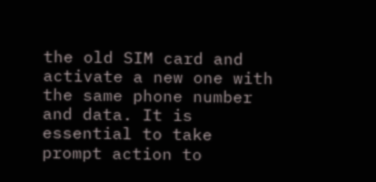the old SIM card and activate a new one with the same phone number and data. It is essential to take prompt action to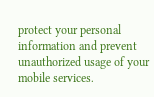protect your personal information and prevent unauthorized usage of your mobile services.